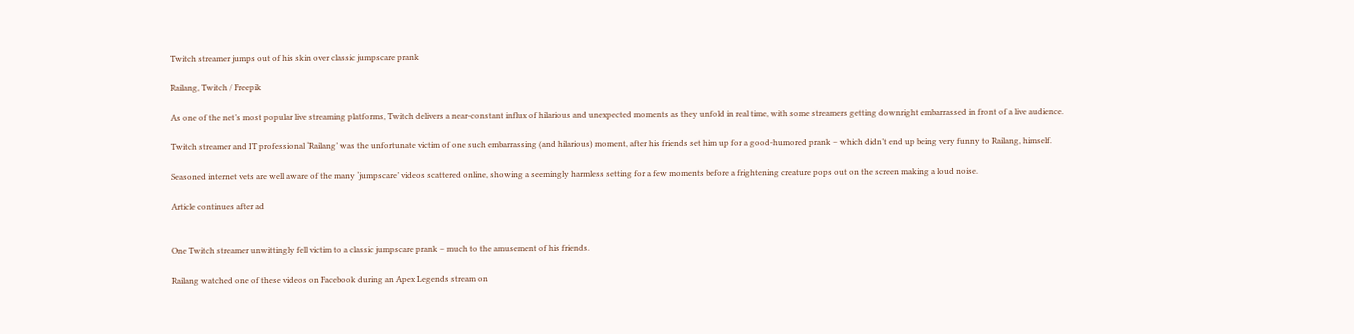Twitch streamer jumps out of his skin over classic jumpscare prank

Railang, Twitch / Freepik

As one of the net’s most popular live streaming platforms, Twitch delivers a near-constant influx of hilarious and unexpected moments as they unfold in real time, with some streamers getting downright embarrassed in front of a live audience.

Twitch streamer and IT professional ‘Railang’ was the unfortunate victim of one such embarrassing (and hilarious) moment, after his friends set him up for a good-humored prank – which didn’t end up being very funny to Railang, himself.

Seasoned internet vets are well aware of the many ‘jumpscare’ videos scattered online, showing a seemingly harmless setting for a few moments before a frightening creature pops out on the screen making a loud noise.

Article continues after ad


One Twitch streamer unwittingly fell victim to a classic jumpscare prank – much to the amusement of his friends.

Railang watched one of these videos on Facebook during an Apex Legends stream on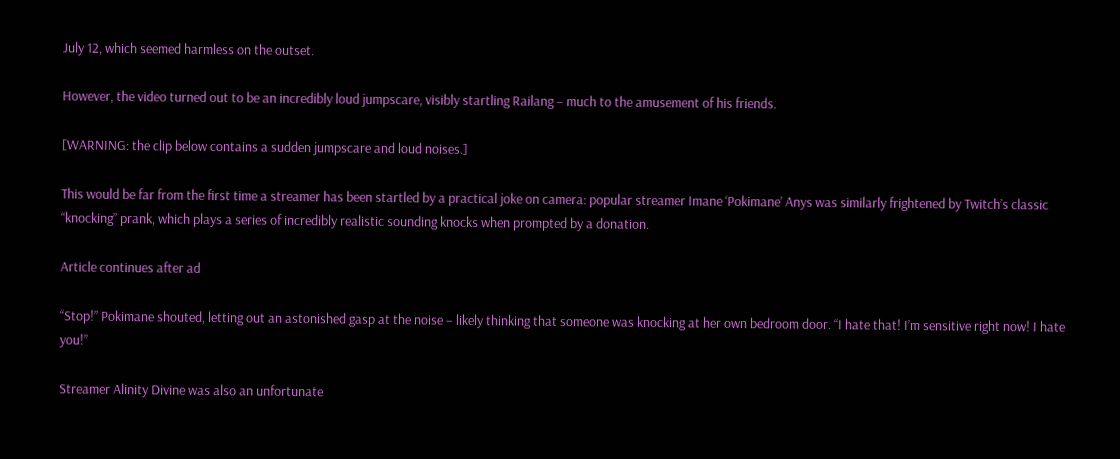July 12, which seemed harmless on the outset.

However, the video turned out to be an incredibly loud jumpscare, visibly startling Railang – much to the amusement of his friends.

[WARNING: the clip below contains a sudden jumpscare and loud noises.]

This would be far from the first time a streamer has been startled by a practical joke on camera: popular streamer Imane ‘Pokimane’ Anys was similarly frightened by Twitch’s classic “knocking” prank, which plays a series of incredibly realistic sounding knocks when prompted by a donation.

Article continues after ad

“Stop!” Pokimane shouted, letting out an astonished gasp at the noise – likely thinking that someone was knocking at her own bedroom door. “I hate that! I’m sensitive right now! I hate you!”

Streamer Alinity Divine was also an unfortunate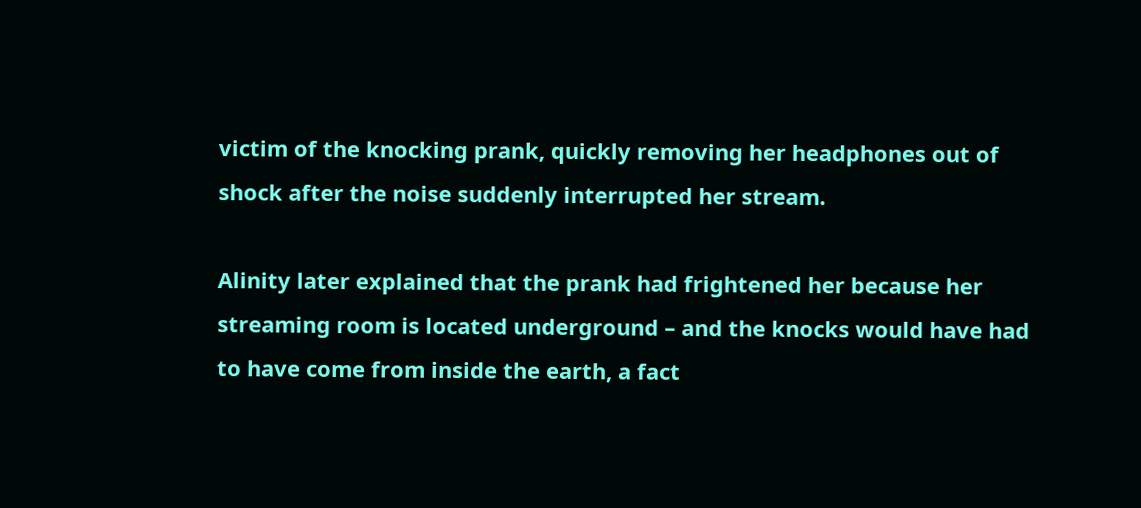victim of the knocking prank, quickly removing her headphones out of shock after the noise suddenly interrupted her stream.

Alinity later explained that the prank had frightened her because her streaming room is located underground – and the knocks would have had to have come from inside the earth, a fact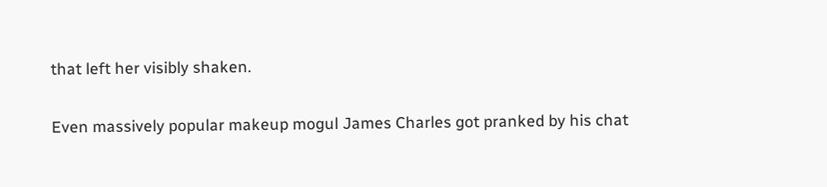that left her visibly shaken.

Even massively popular makeup mogul James Charles got pranked by his chat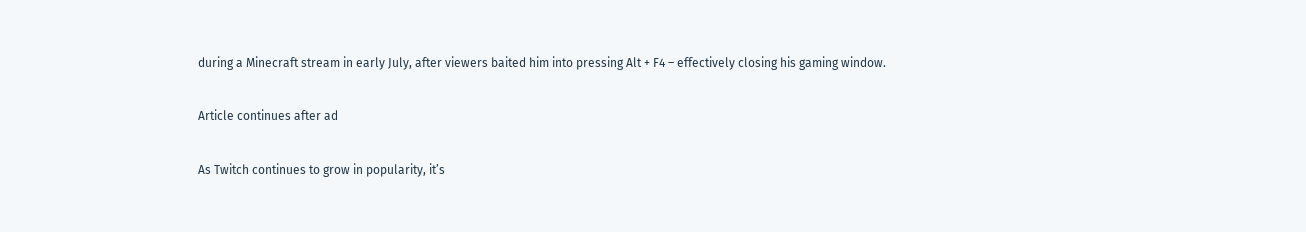during a Minecraft stream in early July, after viewers baited him into pressing Alt + F4 – effectively closing his gaming window.

Article continues after ad

As Twitch continues to grow in popularity, it’s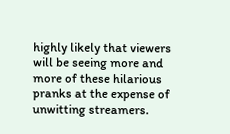highly likely that viewers will be seeing more and more of these hilarious pranks at the expense of unwitting streamers.